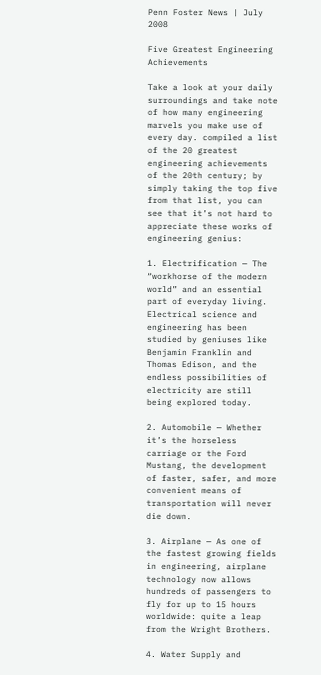Penn Foster News | July 2008

Five Greatest Engineering Achievements

Take a look at your daily surroundings and take note of how many engineering marvels you make use of every day. compiled a list of the 20 greatest engineering achievements of the 20th century; by simply taking the top five from that list, you can see that it’s not hard to appreciate these works of engineering genius:

1. Electrification — The “workhorse of the modern world” and an essential part of everyday living. Electrical science and engineering has been studied by geniuses like Benjamin Franklin and Thomas Edison, and the endless possibilities of electricity are still being explored today.

2. Automobile — Whether it’s the horseless carriage or the Ford Mustang, the development of faster, safer, and more convenient means of transportation will never die down.

3. Airplane — As one of the fastest growing fields in engineering, airplane technology now allows hundreds of passengers to fly for up to 15 hours worldwide: quite a leap from the Wright Brothers.

4. Water Supply and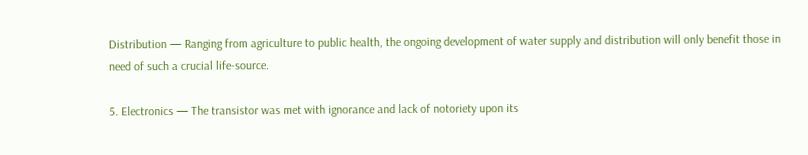Distribution — Ranging from agriculture to public health, the ongoing development of water supply and distribution will only benefit those in need of such a crucial life-source.

5. Electronics — The transistor was met with ignorance and lack of notoriety upon its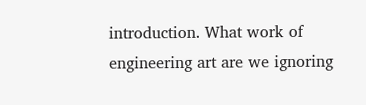introduction. What work of engineering art are we ignoring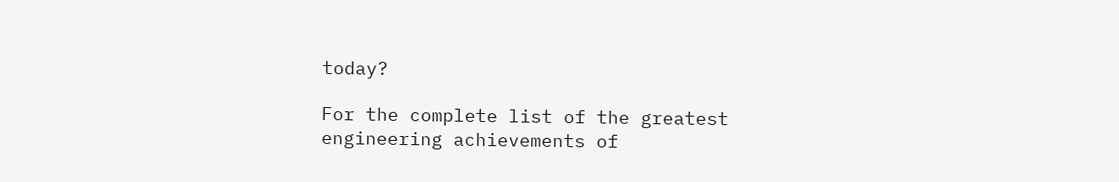today?

For the complete list of the greatest engineering achievements of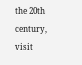the 20th century, visit